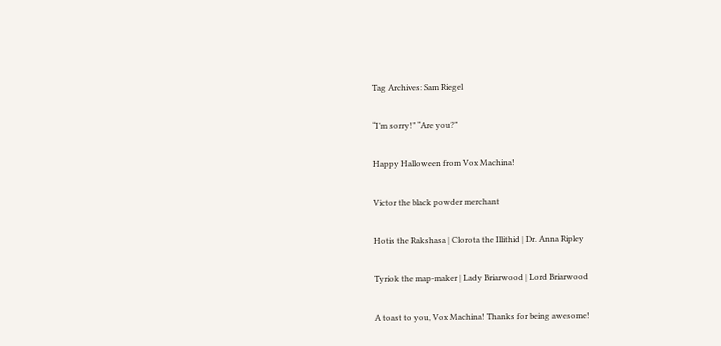Tag Archives: Sam Riegel

“I’m sorry!” “Are you?”

Happy Halloween from Vox Machina!

Victor the black powder merchant

Hotis the Rakshasa | Clorota the Illithid | Dr. Anna Ripley

Tyriok the map-maker | Lady Briarwood | Lord Briarwood

A toast to you, Vox Machina! Thanks for being awesome!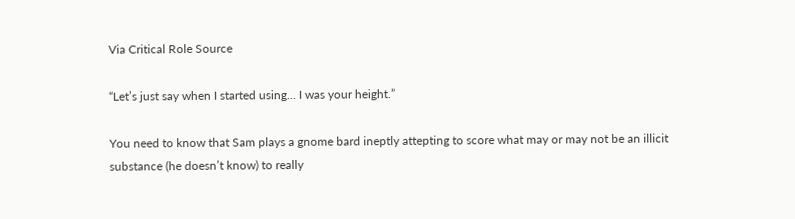Via Critical Role Source

“Let’s just say when I started using… I was your height.”

You need to know that Sam plays a gnome bard ineptly attepting to score what may or may not be an illicit substance (he doesn’t know) to really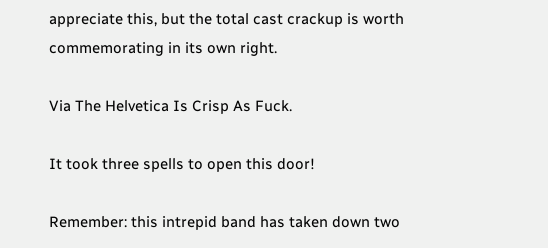appreciate this, but the total cast crackup is worth commemorating in its own right.

Via The Helvetica Is Crisp As Fuck.

It took three spells to open this door!

Remember: this intrepid band has taken down two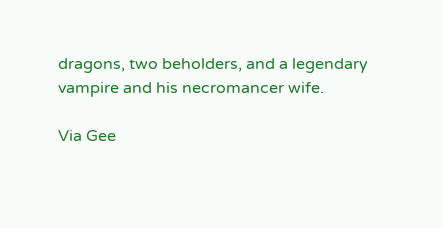dragons, two beholders, and a legendary vampire and his necromancer wife.

Via Gee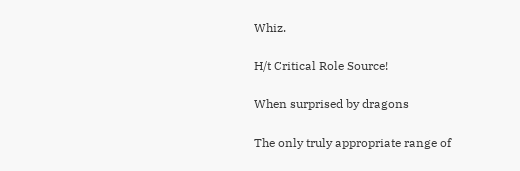Whiz.

H/t Critical Role Source!

When surprised by dragons

The only truly appropriate range of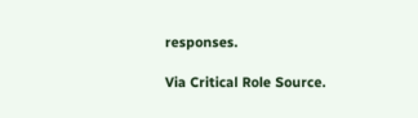responses.

Via Critical Role Source.